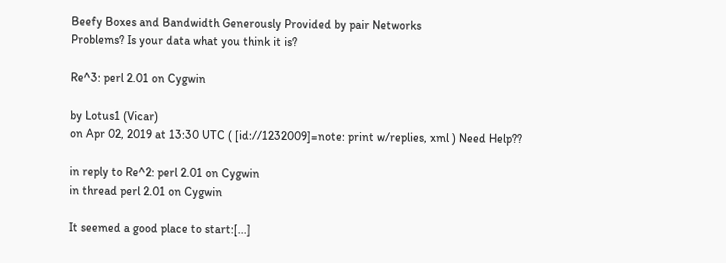Beefy Boxes and Bandwidth Generously Provided by pair Networks
Problems? Is your data what you think it is?

Re^3: perl 2.01 on Cygwin

by Lotus1 (Vicar)
on Apr 02, 2019 at 13:30 UTC ( [id://1232009]=note: print w/replies, xml ) Need Help??

in reply to Re^2: perl 2.01 on Cygwin
in thread perl 2.01 on Cygwin

It seemed a good place to start:[...]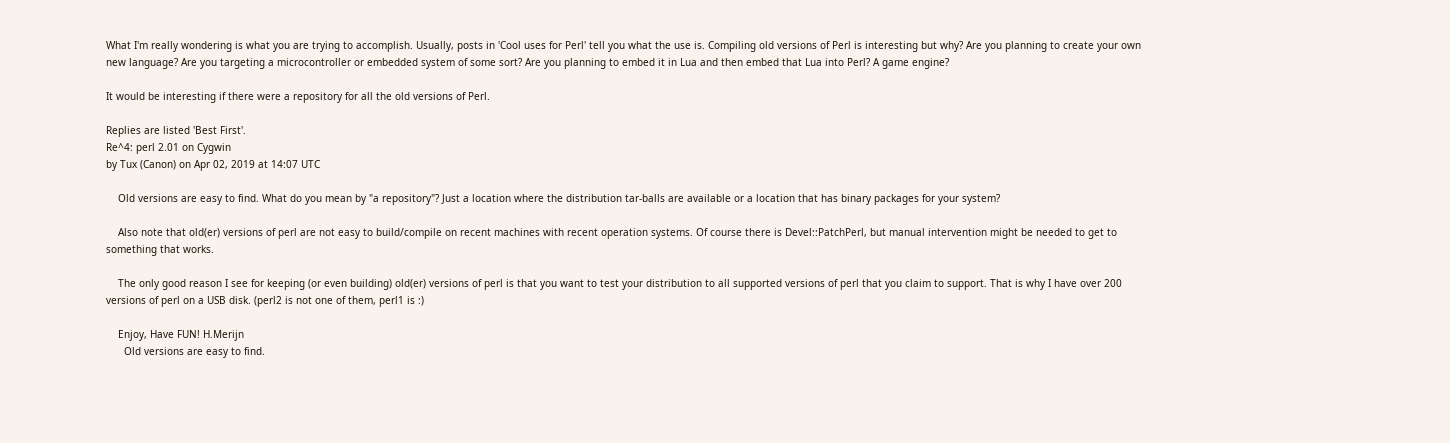What I'm really wondering is what you are trying to accomplish. Usually, posts in 'Cool uses for Perl' tell you what the use is. Compiling old versions of Perl is interesting but why? Are you planning to create your own new language? Are you targeting a microcontroller or embedded system of some sort? Are you planning to embed it in Lua and then embed that Lua into Perl? A game engine?

It would be interesting if there were a repository for all the old versions of Perl.

Replies are listed 'Best First'.
Re^4: perl 2.01 on Cygwin
by Tux (Canon) on Apr 02, 2019 at 14:07 UTC

    Old versions are easy to find. What do you mean by "a repository"? Just a location where the distribution tar-balls are available or a location that has binary packages for your system?

    Also note that old(er) versions of perl are not easy to build/compile on recent machines with recent operation systems. Of course there is Devel::PatchPerl, but manual intervention might be needed to get to something that works.

    The only good reason I see for keeping (or even building) old(er) versions of perl is that you want to test your distribution to all supported versions of perl that you claim to support. That is why I have over 200 versions of perl on a USB disk. (perl2 is not one of them, perl1 is :)

    Enjoy, Have FUN! H.Merijn
      Old versions are easy to find.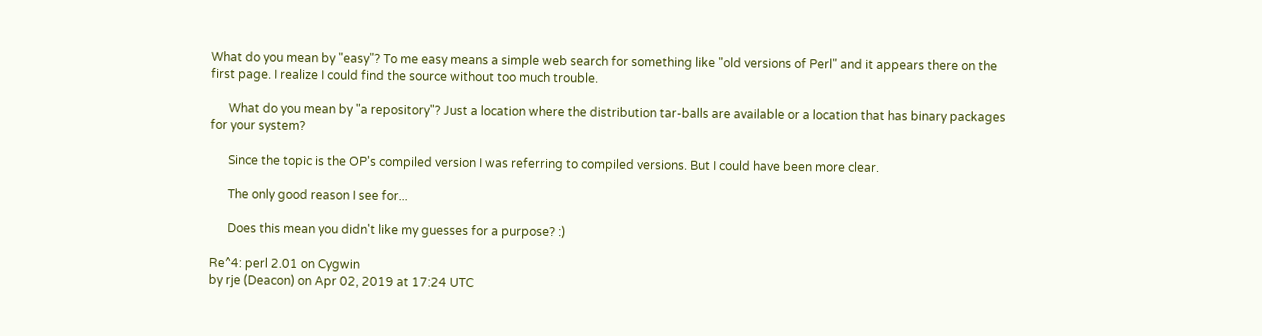What do you mean by "easy"? To me easy means a simple web search for something like "old versions of Perl" and it appears there on the first page. I realize I could find the source without too much trouble.

      What do you mean by "a repository"? Just a location where the distribution tar-balls are available or a location that has binary packages for your system?

      Since the topic is the OP's compiled version I was referring to compiled versions. But I could have been more clear.

      The only good reason I see for...

      Does this mean you didn't like my guesses for a purpose? :)

Re^4: perl 2.01 on Cygwin
by rje (Deacon) on Apr 02, 2019 at 17:24 UTC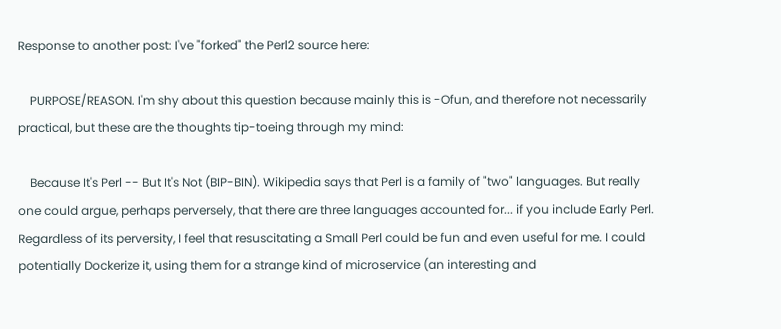Response to another post: I've "forked" the Perl2 source here:

    PURPOSE/REASON. I'm shy about this question because mainly this is -Ofun, and therefore not necessarily practical, but these are the thoughts tip-toeing through my mind:

    Because It's Perl -- But It's Not (BIP-BIN). Wikipedia says that Perl is a family of "two" languages. But really one could argue, perhaps perversely, that there are three languages accounted for... if you include Early Perl. Regardless of its perversity, I feel that resuscitating a Small Perl could be fun and even useful for me. I could potentially Dockerize it, using them for a strange kind of microservice (an interesting and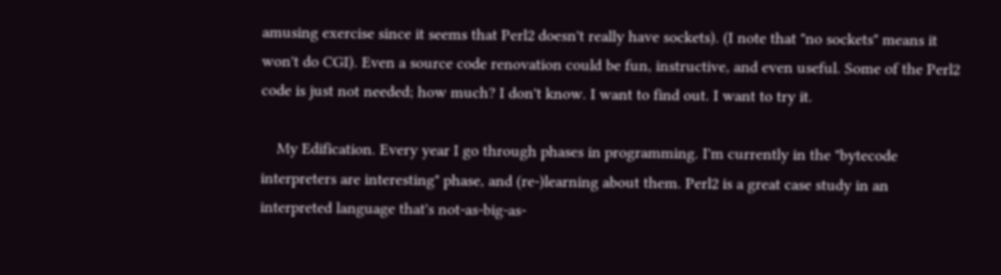amusing exercise since it seems that Perl2 doesn't really have sockets). (I note that "no sockets" means it won't do CGI). Even a source code renovation could be fun, instructive, and even useful. Some of the Perl2 code is just not needed; how much? I don't know. I want to find out. I want to try it.

    My Edification. Every year I go through phases in programming. I'm currently in the "bytecode interpreters are interesting" phase, and (re-)learning about them. Perl2 is a great case study in an interpreted language that's not-as-big-as-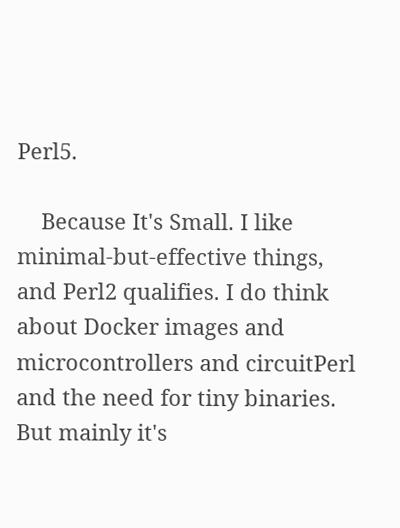Perl5.

    Because It's Small. I like minimal-but-effective things, and Perl2 qualifies. I do think about Docker images and microcontrollers and circuitPerl and the need for tiny binaries. But mainly it's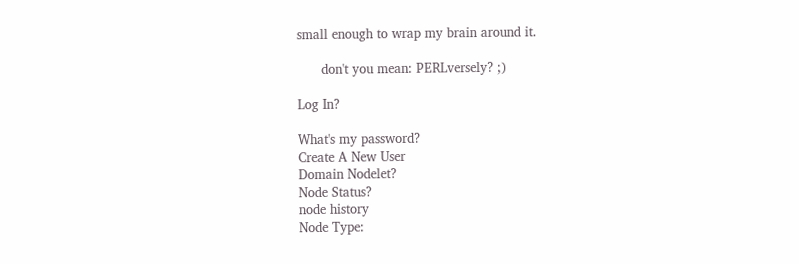small enough to wrap my brain around it.

      don't you mean: PERLversely? ;)

Log In?

What's my password?
Create A New User
Domain Nodelet?
Node Status?
node history
Node Type: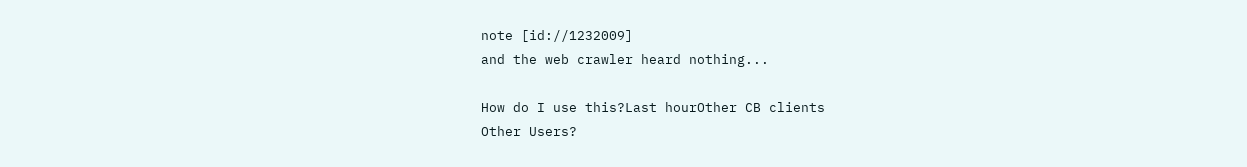note [id://1232009]
and the web crawler heard nothing...

How do I use this?Last hourOther CB clients
Other Users?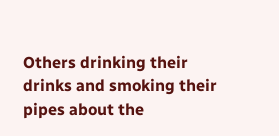Others drinking their drinks and smoking their pipes about the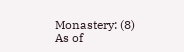Monastery: (8)
As of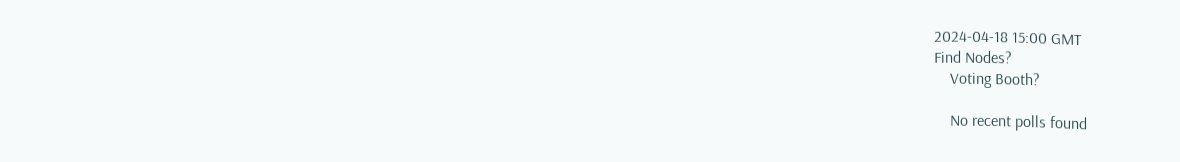2024-04-18 15:00 GMT
Find Nodes?
    Voting Booth?

    No recent polls found